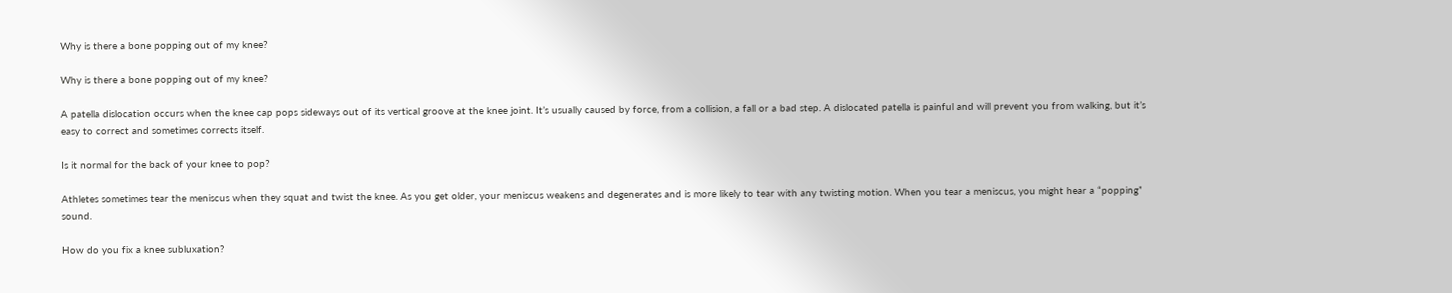Why is there a bone popping out of my knee?

Why is there a bone popping out of my knee?

A patella dislocation occurs when the knee cap pops sideways out of its vertical groove at the knee joint. It’s usually caused by force, from a collision, a fall or a bad step. A dislocated patella is painful and will prevent you from walking, but it’s easy to correct and sometimes corrects itself.

Is it normal for the back of your knee to pop?

Athletes sometimes tear the meniscus when they squat and twist the knee. As you get older, your meniscus weakens and degenerates and is more likely to tear with any twisting motion. When you tear a meniscus, you might hear a “popping” sound.

How do you fix a knee subluxation?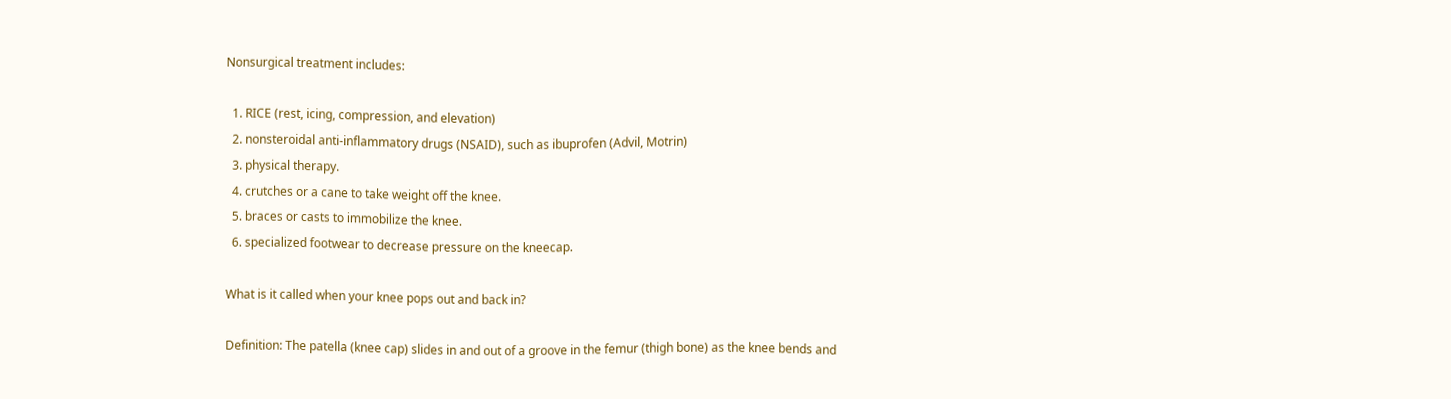Nonsurgical treatment includes:

  1. RICE (rest, icing, compression, and elevation)
  2. nonsteroidal anti-inflammatory drugs (NSAID), such as ibuprofen (Advil, Motrin)
  3. physical therapy.
  4. crutches or a cane to take weight off the knee.
  5. braces or casts to immobilize the knee.
  6. specialized footwear to decrease pressure on the kneecap.

What is it called when your knee pops out and back in?

Definition: The patella (knee cap) slides in and out of a groove in the femur (thigh bone) as the knee bends and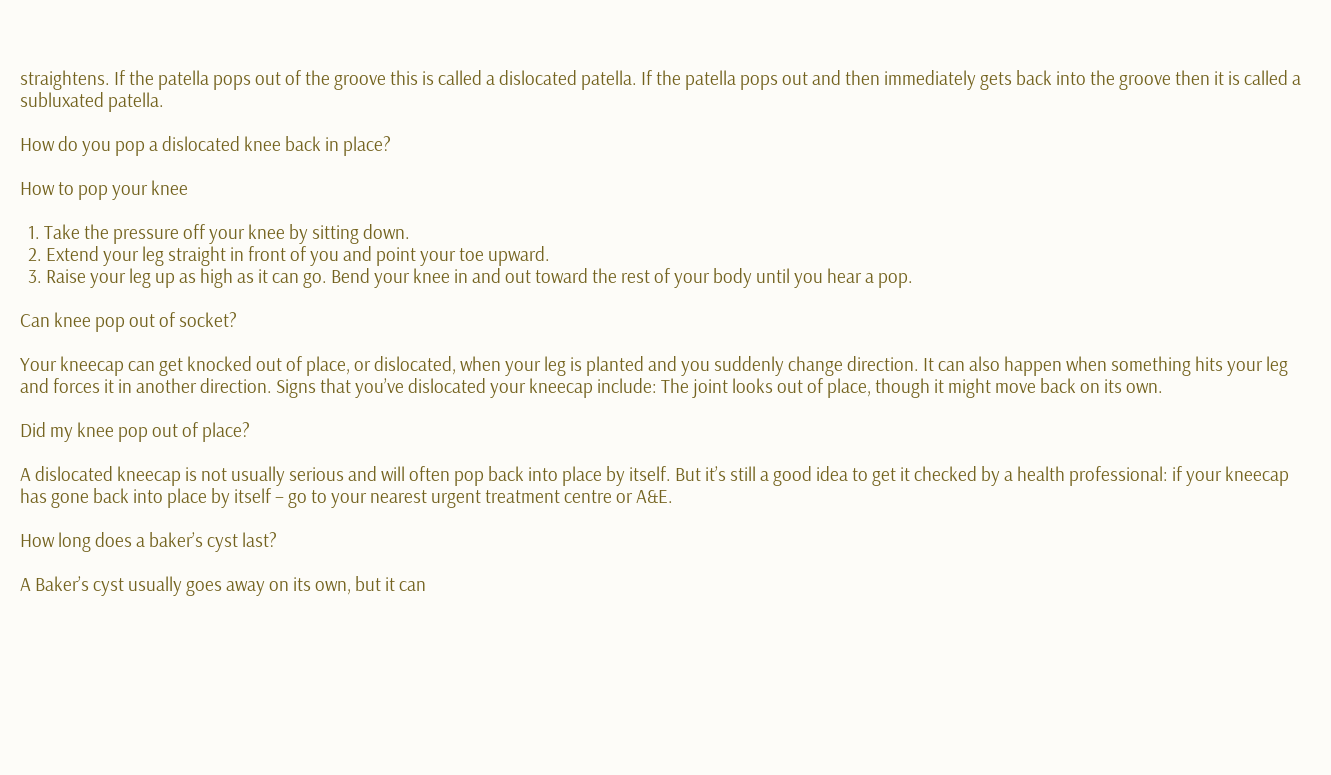straightens. If the patella pops out of the groove this is called a dislocated patella. If the patella pops out and then immediately gets back into the groove then it is called a subluxated patella.

How do you pop a dislocated knee back in place?

How to pop your knee

  1. Take the pressure off your knee by sitting down.
  2. Extend your leg straight in front of you and point your toe upward.
  3. Raise your leg up as high as it can go. Bend your knee in and out toward the rest of your body until you hear a pop.

Can knee pop out of socket?

Your kneecap can get knocked out of place, or dislocated, when your leg is planted and you suddenly change direction. It can also happen when something hits your leg and forces it in another direction. Signs that you’ve dislocated your kneecap include: The joint looks out of place, though it might move back on its own.

Did my knee pop out of place?

A dislocated kneecap is not usually serious and will often pop back into place by itself. But it’s still a good idea to get it checked by a health professional: if your kneecap has gone back into place by itself – go to your nearest urgent treatment centre or A&E.

How long does a baker’s cyst last?

A Baker’s cyst usually goes away on its own, but it can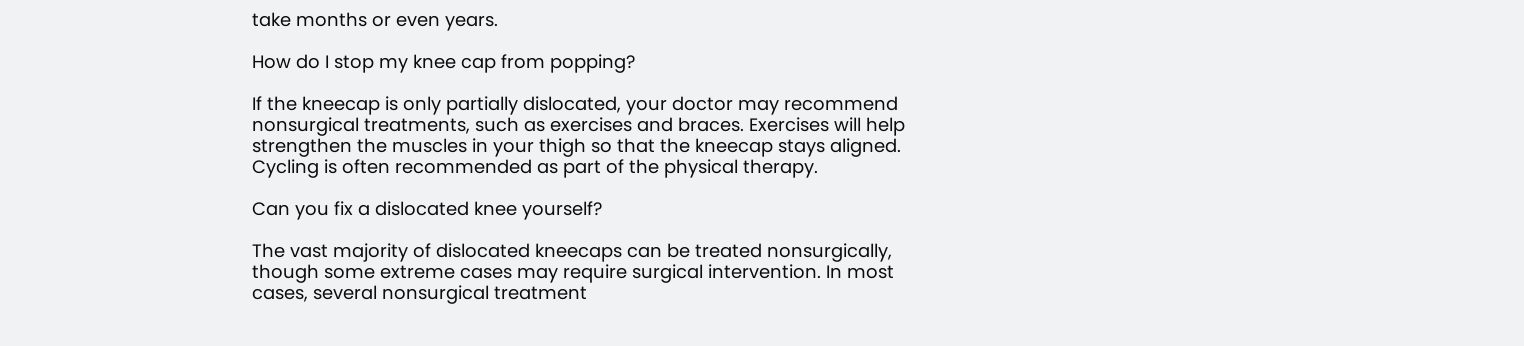take months or even years.

How do I stop my knee cap from popping?

If the kneecap is only partially dislocated, your doctor may recommend nonsurgical treatments, such as exercises and braces. Exercises will help strengthen the muscles in your thigh so that the kneecap stays aligned. Cycling is often recommended as part of the physical therapy.

Can you fix a dislocated knee yourself?

The vast majority of dislocated kneecaps can be treated nonsurgically, though some extreme cases may require surgical intervention. In most cases, several nonsurgical treatment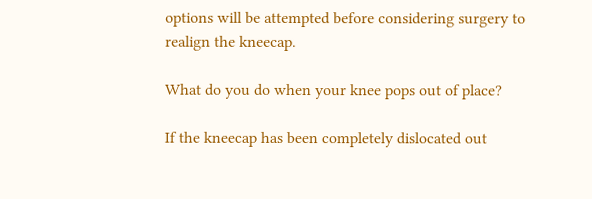options will be attempted before considering surgery to realign the kneecap.

What do you do when your knee pops out of place?

If the kneecap has been completely dislocated out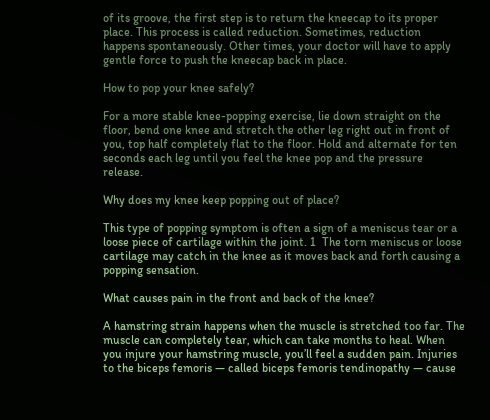of its groove, the first step is to return the kneecap to its proper place. This process is called reduction. Sometimes, reduction happens spontaneously. Other times, your doctor will have to apply gentle force to push the kneecap back in place.

How to pop your knee safely?

For a more stable knee-popping exercise, lie down straight on the floor, bend one knee and stretch the other leg right out in front of you, top half completely flat to the floor. Hold and alternate for ten seconds each leg until you feel the knee pop and the pressure release.

Why does my knee keep popping out of place?

This type of popping symptom is often a sign of a meniscus tear or a loose piece of cartilage within the joint. 1  The torn meniscus or loose cartilage may catch in the knee as it moves back and forth causing a popping sensation.

What causes pain in the front and back of the knee?

A hamstring strain happens when the muscle is stretched too far. The muscle can completely tear, which can take months to heal. When you injure your hamstring muscle, you’ll feel a sudden pain. Injuries to the biceps femoris — called biceps femoris tendinopathy — cause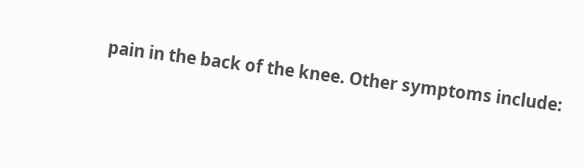pain in the back of the knee. Other symptoms include: